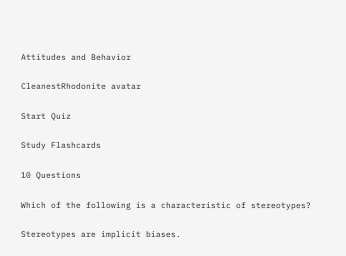Attitudes and Behavior

CleanestRhodonite avatar

Start Quiz

Study Flashcards

10 Questions

Which of the following is a characteristic of stereotypes?

Stereotypes are implicit biases.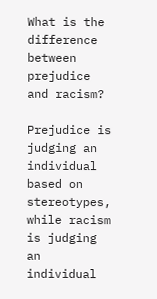What is the difference between prejudice and racism?

Prejudice is judging an individual based on stereotypes, while racism is judging an individual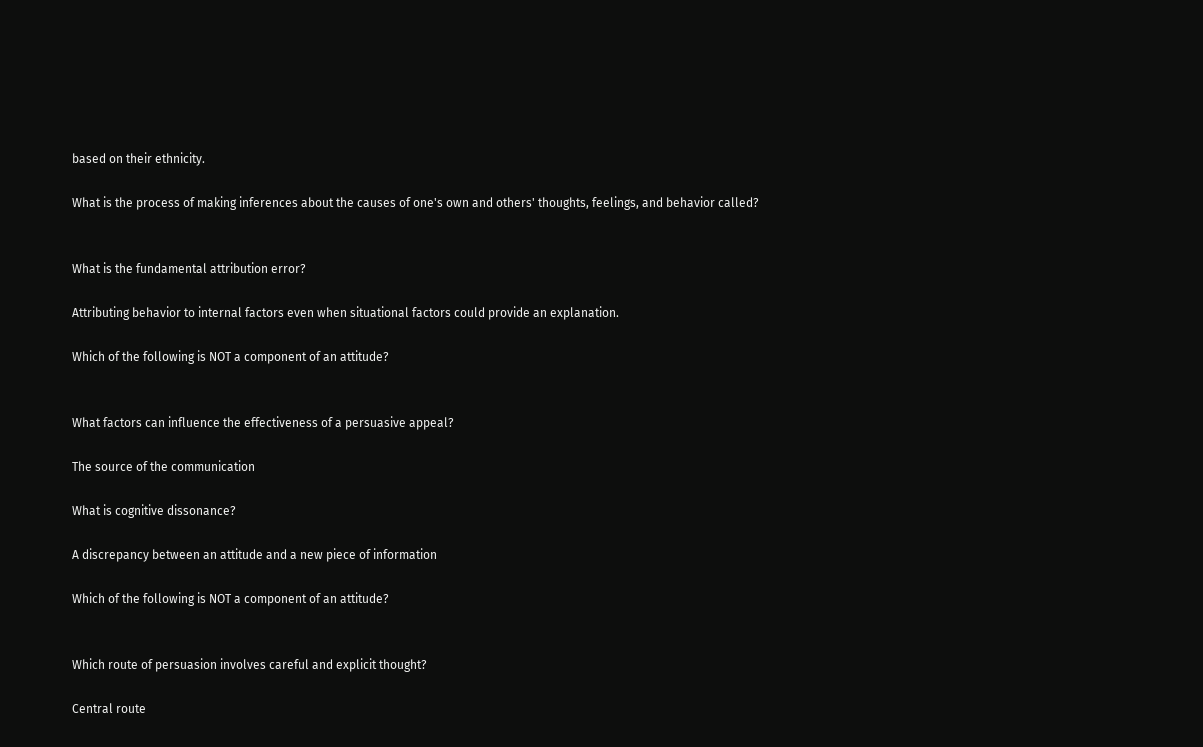based on their ethnicity.

What is the process of making inferences about the causes of one's own and others' thoughts, feelings, and behavior called?


What is the fundamental attribution error?

Attributing behavior to internal factors even when situational factors could provide an explanation.

Which of the following is NOT a component of an attitude?


What factors can influence the effectiveness of a persuasive appeal?

The source of the communication

What is cognitive dissonance?

A discrepancy between an attitude and a new piece of information

Which of the following is NOT a component of an attitude?


Which route of persuasion involves careful and explicit thought?

Central route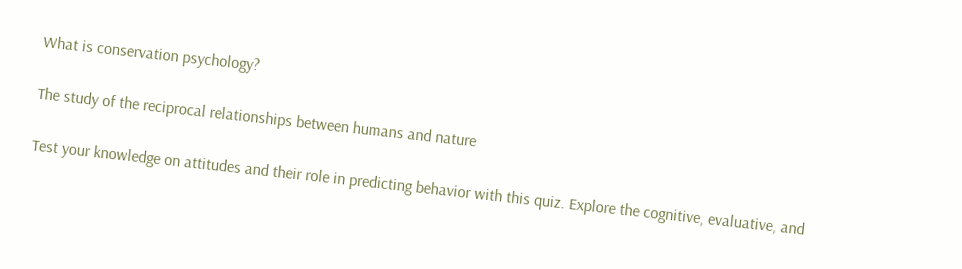What is conservation psychology?

The study of the reciprocal relationships between humans and nature

Test your knowledge on attitudes and their role in predicting behavior with this quiz. Explore the cognitive, evaluative, and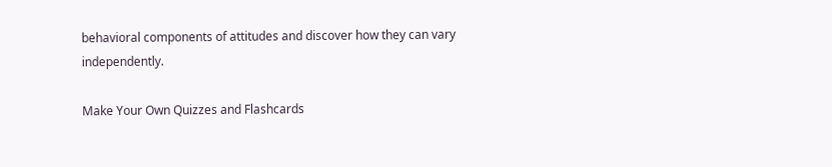behavioral components of attitudes and discover how they can vary independently.

Make Your Own Quizzes and Flashcards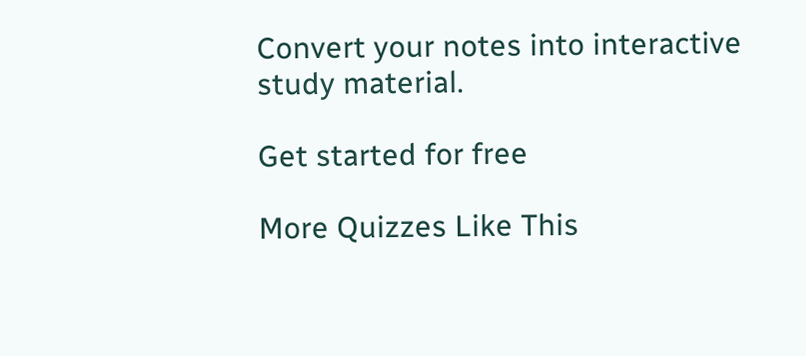Convert your notes into interactive study material.

Get started for free

More Quizzes Like This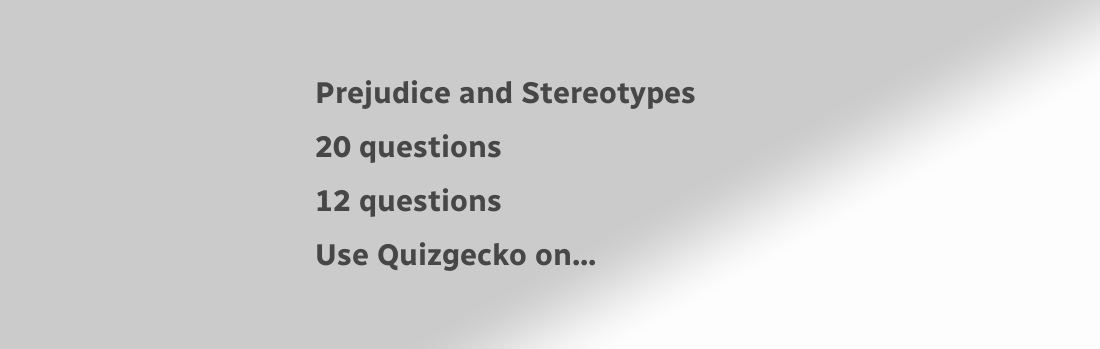Prejudice and Stereotypes
20 questions
12 questions
Use Quizgecko on...